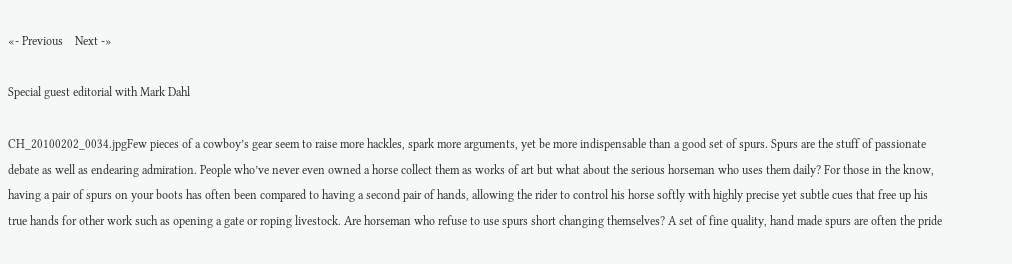«- Previous    Next -»

Special guest editorial with Mark Dahl

CH_20100202_0034.jpgFew pieces of a cowboy’s gear seem to raise more hackles, spark more arguments, yet be more indispensable than a good set of spurs. Spurs are the stuff of passionate debate as well as endearing admiration. People who’ve never even owned a horse collect them as works of art but what about the serious horseman who uses them daily? For those in the know, having a pair of spurs on your boots has often been compared to having a second pair of hands, allowing the rider to control his horse softly with highly precise yet subtle cues that free up his true hands for other work such as opening a gate or roping livestock. Are horseman who refuse to use spurs short changing themselves? A set of fine quality, hand made spurs are often the pride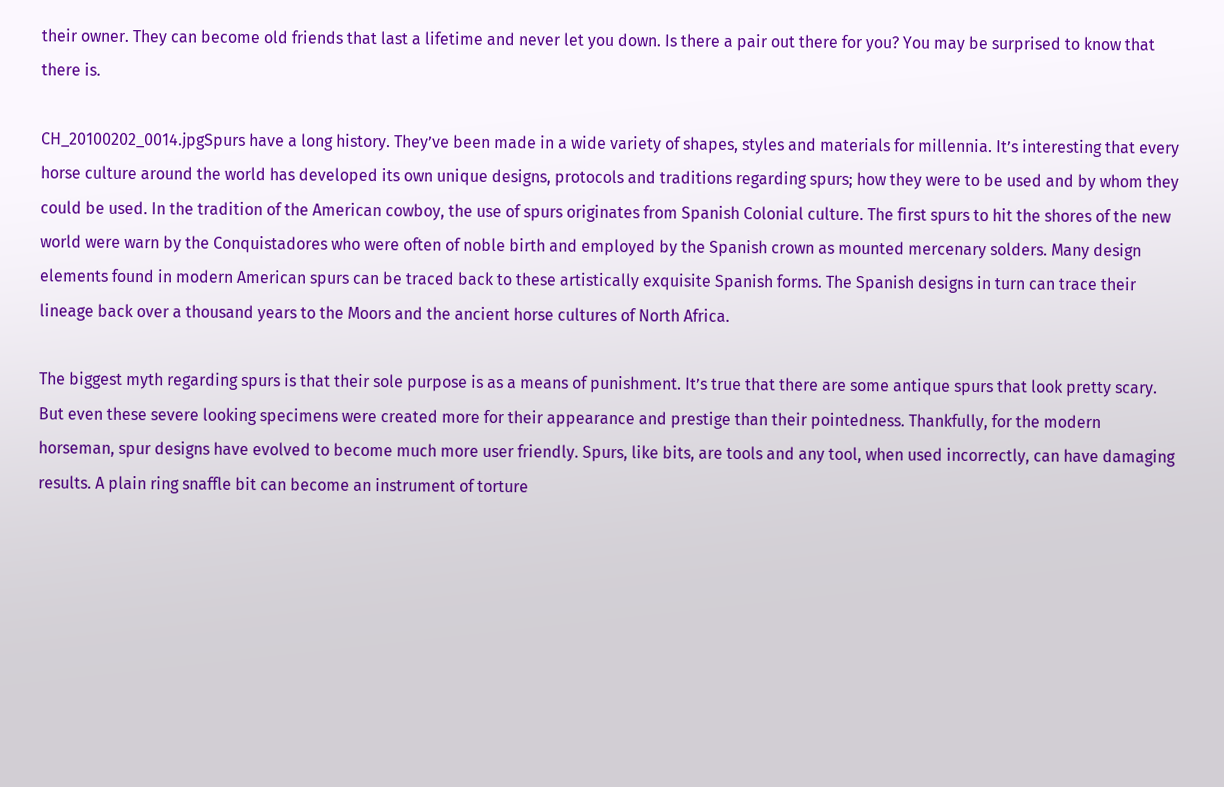their owner. They can become old friends that last a lifetime and never let you down. Is there a pair out there for you? You may be surprised to know that there is.

CH_20100202_0014.jpgSpurs have a long history. They’ve been made in a wide variety of shapes, styles and materials for millennia. It’s interesting that every horse culture around the world has developed its own unique designs, protocols and traditions regarding spurs; how they were to be used and by whom they could be used. In the tradition of the American cowboy, the use of spurs originates from Spanish Colonial culture. The first spurs to hit the shores of the new world were warn by the Conquistadores who were often of noble birth and employed by the Spanish crown as mounted mercenary solders. Many design elements found in modern American spurs can be traced back to these artistically exquisite Spanish forms. The Spanish designs in turn can trace their lineage back over a thousand years to the Moors and the ancient horse cultures of North Africa.

The biggest myth regarding spurs is that their sole purpose is as a means of punishment. It’s true that there are some antique spurs that look pretty scary. But even these severe looking specimens were created more for their appearance and prestige than their pointedness. Thankfully, for the modern horseman, spur designs have evolved to become much more user friendly. Spurs, like bits, are tools and any tool, when used incorrectly, can have damaging results. A plain ring snaffle bit can become an instrument of torture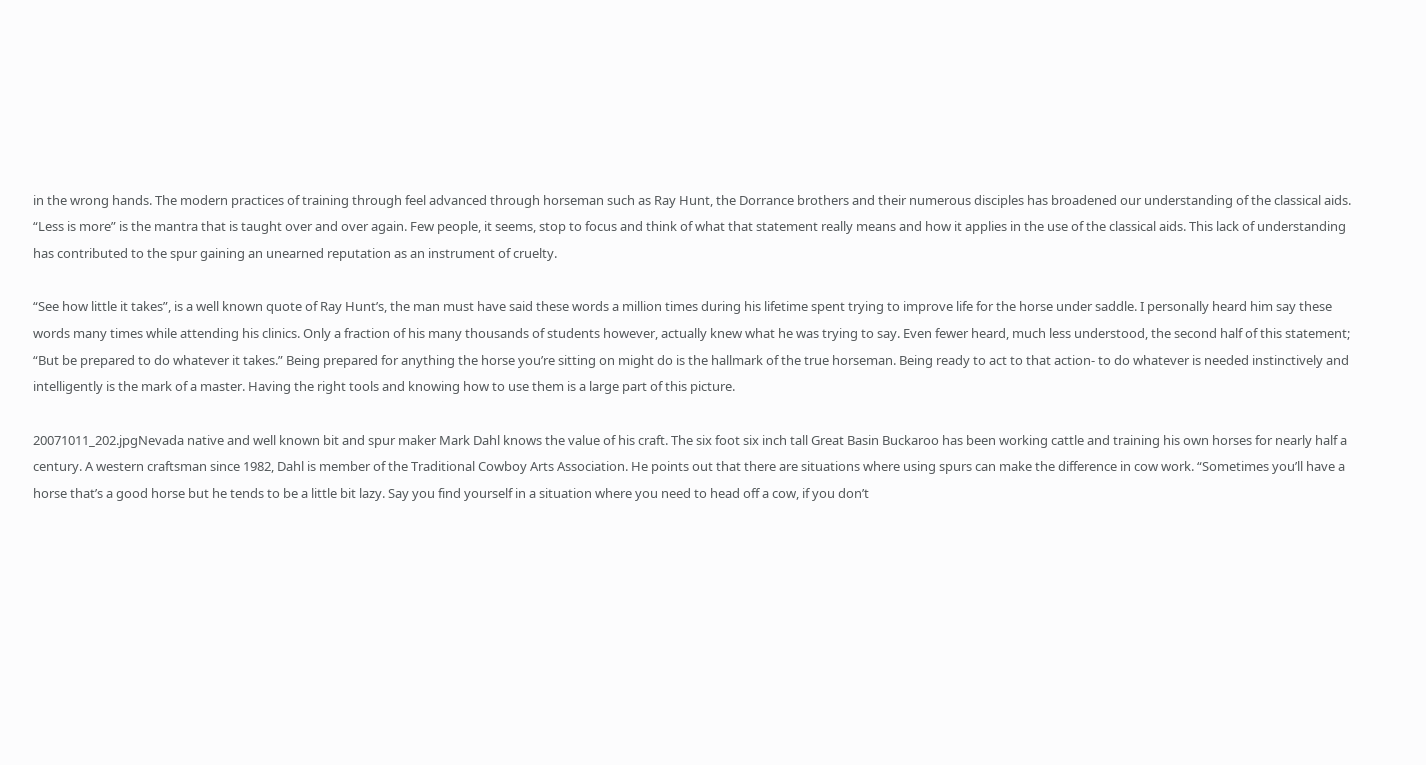in the wrong hands. The modern practices of training through feel advanced through horseman such as Ray Hunt, the Dorrance brothers and their numerous disciples has broadened our understanding of the classical aids. “Less is more” is the mantra that is taught over and over again. Few people, it seems, stop to focus and think of what that statement really means and how it applies in the use of the classical aids. This lack of understanding has contributed to the spur gaining an unearned reputation as an instrument of cruelty.

“See how little it takes”, is a well known quote of Ray Hunt’s, the man must have said these words a million times during his lifetime spent trying to improve life for the horse under saddle. I personally heard him say these words many times while attending his clinics. Only a fraction of his many thousands of students however, actually knew what he was trying to say. Even fewer heard, much less understood, the second half of this statement; “But be prepared to do whatever it takes.” Being prepared for anything the horse you’re sitting on might do is the hallmark of the true horseman. Being ready to act to that action- to do whatever is needed instinctively and intelligently is the mark of a master. Having the right tools and knowing how to use them is a large part of this picture.

20071011_202.jpgNevada native and well known bit and spur maker Mark Dahl knows the value of his craft. The six foot six inch tall Great Basin Buckaroo has been working cattle and training his own horses for nearly half a century. A western craftsman since 1982, Dahl is member of the Traditional Cowboy Arts Association. He points out that there are situations where using spurs can make the difference in cow work. “Sometimes you’ll have a horse that’s a good horse but he tends to be a little bit lazy. Say you find yourself in a situation where you need to head off a cow, if you don’t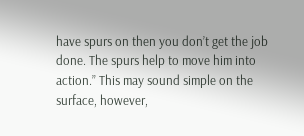have spurs on then you don’t get the job done. The spurs help to move him into action.” This may sound simple on the surface, however,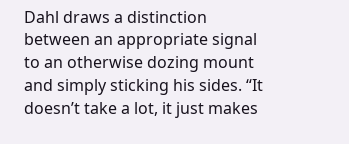Dahl draws a distinction between an appropriate signal to an otherwise dozing mount and simply sticking his sides. “It doesn’t take a lot, it just makes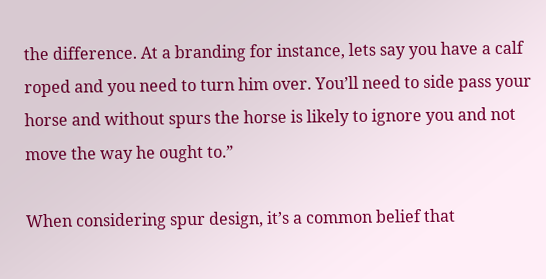the difference. At a branding for instance, lets say you have a calf roped and you need to turn him over. You’ll need to side pass your horse and without spurs the horse is likely to ignore you and not move the way he ought to.”

When considering spur design, it’s a common belief that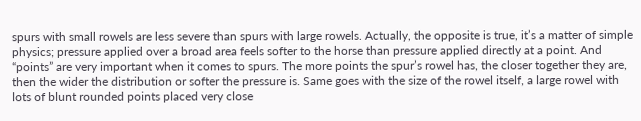spurs with small rowels are less severe than spurs with large rowels. Actually, the opposite is true, it’s a matter of simple physics; pressure applied over a broad area feels softer to the horse than pressure applied directly at a point. And “points” are very important when it comes to spurs. The more points the spur’s rowel has, the closer together they are, then the wider the distribution or softer the pressure is. Same goes with the size of the rowel itself, a large rowel with lots of blunt rounded points placed very close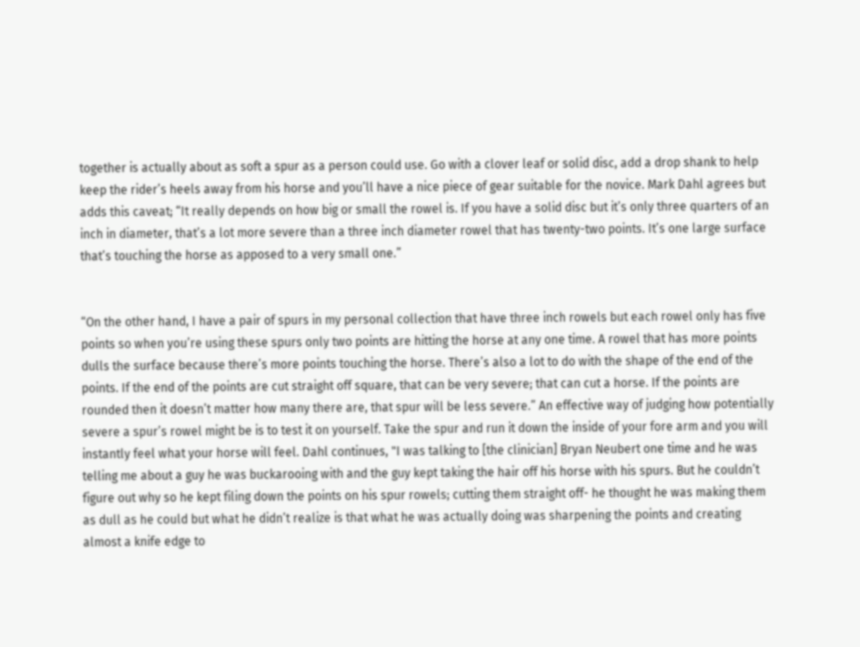together is actually about as soft a spur as a person could use. Go with a clover leaf or solid disc, add a drop shank to help keep the rider’s heels away from his horse and you’ll have a nice piece of gear suitable for the novice. Mark Dahl agrees but adds this caveat; “It really depends on how big or small the rowel is. If you have a solid disc but it’s only three quarters of an inch in diameter, that’s a lot more severe than a three inch diameter rowel that has twenty-two points. It’s one large surface that’s touching the horse as apposed to a very small one.”


“On the other hand, I have a pair of spurs in my personal collection that have three inch rowels but each rowel only has five points so when you’re using these spurs only two points are hitting the horse at any one time. A rowel that has more points dulls the surface because there’s more points touching the horse. There’s also a lot to do with the shape of the end of the points. If the end of the points are cut straight off square, that can be very severe; that can cut a horse. If the points are rounded then it doesn’t matter how many there are, that spur will be less severe.” An effective way of judging how potentially severe a spur’s rowel might be is to test it on yourself. Take the spur and run it down the inside of your fore arm and you will instantly feel what your horse will feel. Dahl continues, "I was talking to [the clinician] Bryan Neubert one time and he was telling me about a guy he was buckarooing with and the guy kept taking the hair off his horse with his spurs. But he couldn’t figure out why so he kept filing down the points on his spur rowels; cutting them straight off- he thought he was making them as dull as he could but what he didn’t realize is that what he was actually doing was sharpening the points and creating almost a knife edge to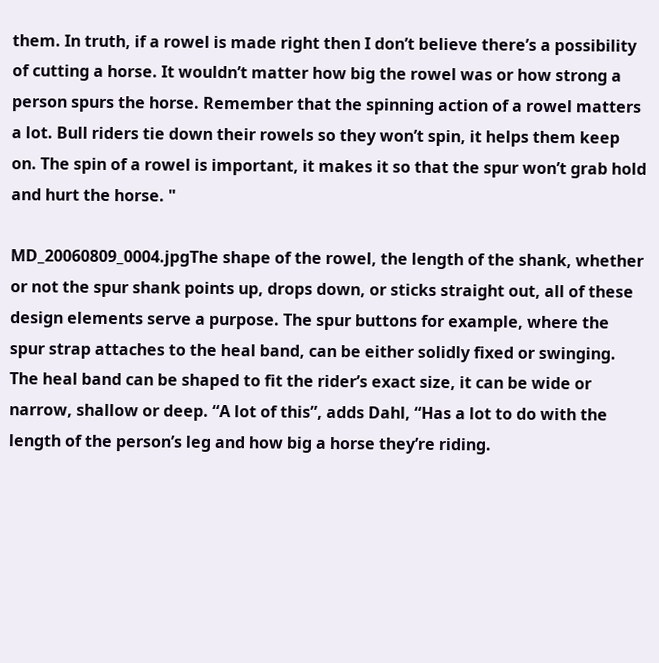them. In truth, if a rowel is made right then I don’t believe there’s a possibility of cutting a horse. It wouldn’t matter how big the rowel was or how strong a person spurs the horse. Remember that the spinning action of a rowel matters a lot. Bull riders tie down their rowels so they won’t spin, it helps them keep on. The spin of a rowel is important, it makes it so that the spur won’t grab hold and hurt the horse. "

MD_20060809_0004.jpgThe shape of the rowel, the length of the shank, whether or not the spur shank points up, drops down, or sticks straight out, all of these design elements serve a purpose. The spur buttons for example, where the spur strap attaches to the heal band, can be either solidly fixed or swinging. The heal band can be shaped to fit the rider’s exact size, it can be wide or narrow, shallow or deep. “A lot of this”, adds Dahl, “Has a lot to do with the length of the person’s leg and how big a horse they’re riding.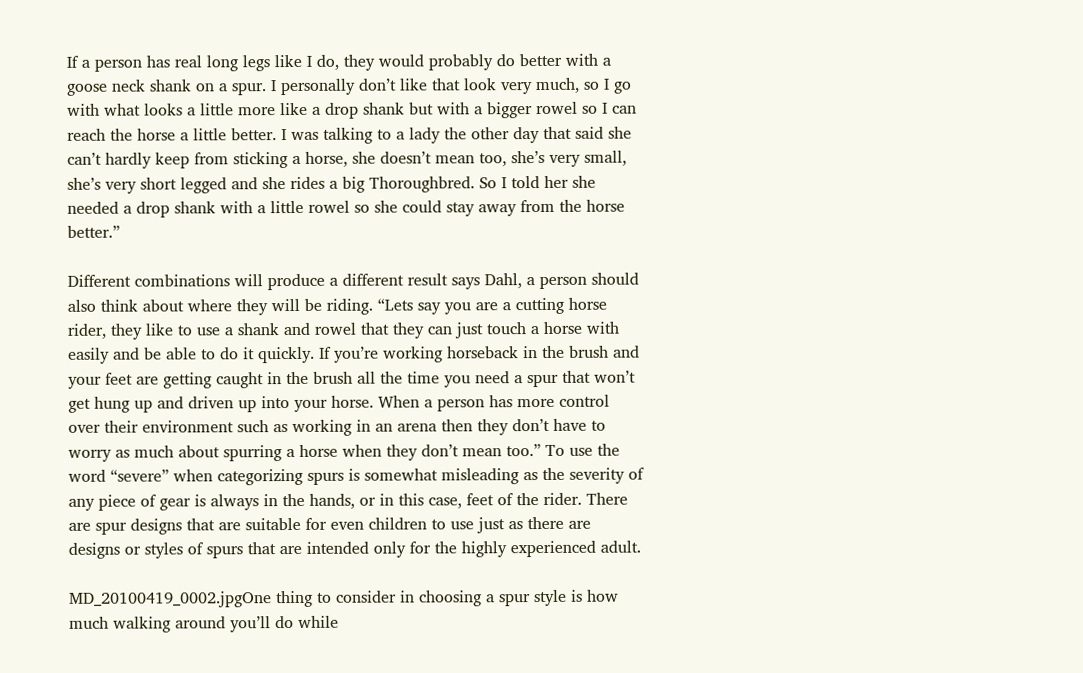If a person has real long legs like I do, they would probably do better with a goose neck shank on a spur. I personally don’t like that look very much, so I go with what looks a little more like a drop shank but with a bigger rowel so I can reach the horse a little better. I was talking to a lady the other day that said she can’t hardly keep from sticking a horse, she doesn’t mean too, she’s very small, she’s very short legged and she rides a big Thoroughbred. So I told her she needed a drop shank with a little rowel so she could stay away from the horse better.”

Different combinations will produce a different result says Dahl, a person should also think about where they will be riding. “Lets say you are a cutting horse rider, they like to use a shank and rowel that they can just touch a horse with easily and be able to do it quickly. If you’re working horseback in the brush and your feet are getting caught in the brush all the time you need a spur that won’t get hung up and driven up into your horse. When a person has more control over their environment such as working in an arena then they don’t have to worry as much about spurring a horse when they don’t mean too.” To use the word “severe” when categorizing spurs is somewhat misleading as the severity of any piece of gear is always in the hands, or in this case, feet of the rider. There are spur designs that are suitable for even children to use just as there are designs or styles of spurs that are intended only for the highly experienced adult.

MD_20100419_0002.jpgOne thing to consider in choosing a spur style is how much walking around you’ll do while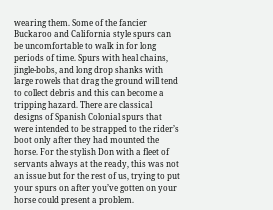wearing them. Some of the fancier Buckaroo and California style spurs can be uncomfortable to walk in for long periods of time. Spurs with heal chains, jingle-bobs, and long drop shanks with large rowels that drag the ground will tend to collect debris and this can become a tripping hazard. There are classical designs of Spanish Colonial spurs that were intended to be strapped to the rider’s boot only after they had mounted the horse. For the stylish Don with a fleet of servants always at the ready, this was not an issue but for the rest of us, trying to put your spurs on after you’ve gotten on your horse could present a problem.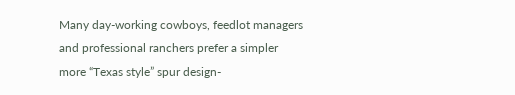Many day-working cowboys, feedlot managers and professional ranchers prefer a simpler more “Texas style” spur design-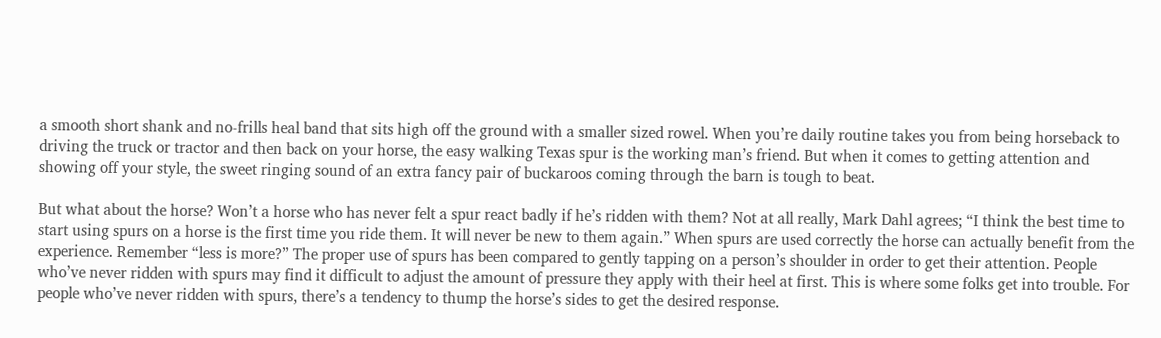a smooth short shank and no-frills heal band that sits high off the ground with a smaller sized rowel. When you’re daily routine takes you from being horseback to driving the truck or tractor and then back on your horse, the easy walking Texas spur is the working man’s friend. But when it comes to getting attention and showing off your style, the sweet ringing sound of an extra fancy pair of buckaroos coming through the barn is tough to beat.

But what about the horse? Won’t a horse who has never felt a spur react badly if he’s ridden with them? Not at all really, Mark Dahl agrees; “I think the best time to start using spurs on a horse is the first time you ride them. It will never be new to them again.” When spurs are used correctly the horse can actually benefit from the experience. Remember “less is more?” The proper use of spurs has been compared to gently tapping on a person’s shoulder in order to get their attention. People who’ve never ridden with spurs may find it difficult to adjust the amount of pressure they apply with their heel at first. This is where some folks get into trouble. For people who’ve never ridden with spurs, there’s a tendency to thump the horse’s sides to get the desired response.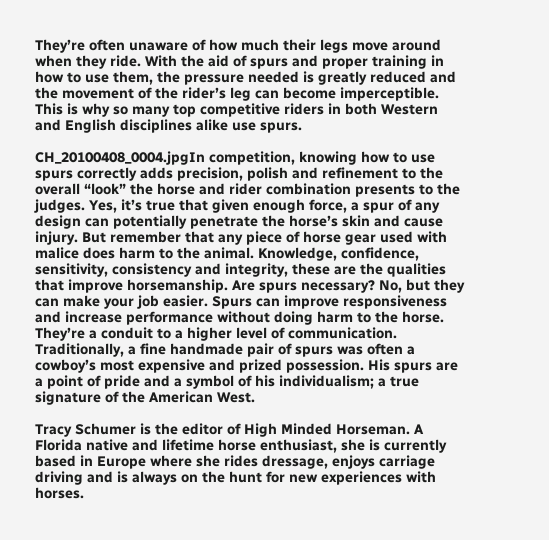They’re often unaware of how much their legs move around when they ride. With the aid of spurs and proper training in how to use them, the pressure needed is greatly reduced and the movement of the rider’s leg can become imperceptible. This is why so many top competitive riders in both Western and English disciplines alike use spurs.

CH_20100408_0004.jpgIn competition, knowing how to use spurs correctly adds precision, polish and refinement to the overall “look” the horse and rider combination presents to the judges. Yes, it’s true that given enough force, a spur of any design can potentially penetrate the horse’s skin and cause injury. But remember that any piece of horse gear used with malice does harm to the animal. Knowledge, confidence, sensitivity, consistency and integrity, these are the qualities that improve horsemanship. Are spurs necessary? No, but they can make your job easier. Spurs can improve responsiveness and increase performance without doing harm to the horse. They’re a conduit to a higher level of communication. Traditionally, a fine handmade pair of spurs was often a cowboy’s most expensive and prized possession. His spurs are a point of pride and a symbol of his individualism; a true signature of the American West.

Tracy Schumer is the editor of High Minded Horseman. A Florida native and lifetime horse enthusiast, she is currently based in Europe where she rides dressage, enjoys carriage driving and is always on the hunt for new experiences with horses.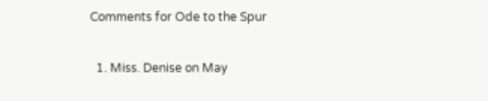Comments for Ode to the Spur

  1. Miss. Denise on May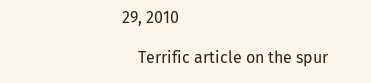29, 2010

    Terrific article on the spur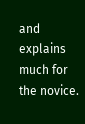and explains much for the novice.